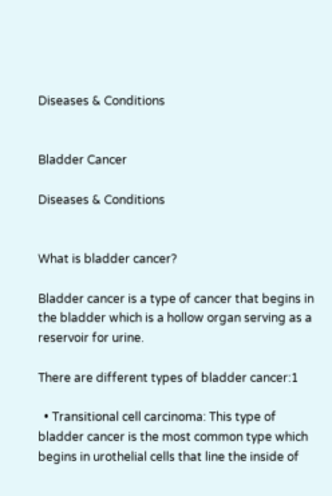Diseases & Conditions


Bladder Cancer

Diseases & Conditions


What is bladder cancer?

Bladder cancer is a type of cancer that begins in the bladder which is a hollow organ serving as a reservoir for urine.

There are different types of bladder cancer:1

  • Transitional cell carcinoma: This type of bladder cancer is the most common type which begins in urothelial cells that line the inside of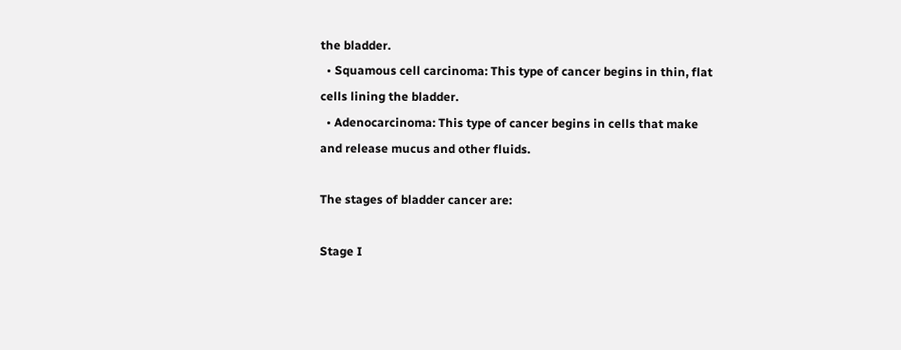the bladder.
  • Squamous cell carcinoma: This type of cancer begins in thin, flat cells lining the bladder.
  • Adenocarcinoma: This type of cancer begins in cells that make and release mucus and other fluids.

The stages of bladder cancer are:

Stage I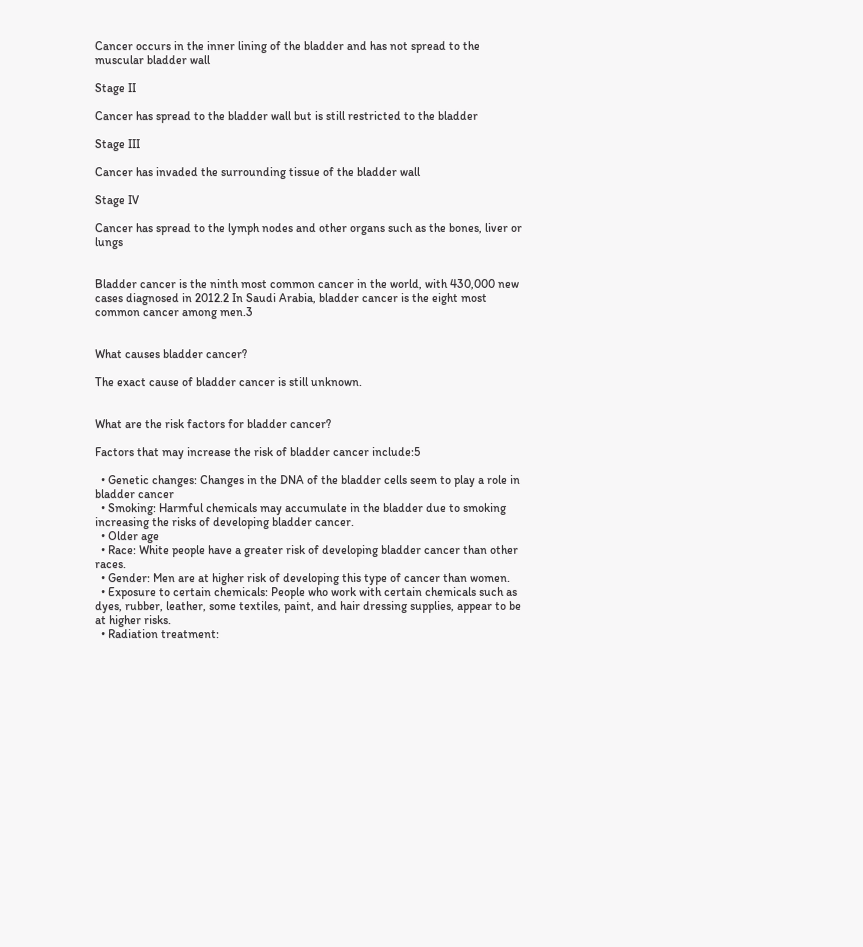Cancer occurs in the inner lining of the bladder and has not spread to the muscular bladder wall

Stage II

Cancer has spread to the bladder wall but is still restricted to the bladder

Stage III

Cancer has invaded the surrounding tissue of the bladder wall

Stage IV

Cancer has spread to the lymph nodes and other organs such as the bones, liver or lungs


Bladder cancer is the ninth most common cancer in the world, with 430,000 new cases diagnosed in 2012.2 In Saudi Arabia, bladder cancer is the eight most common cancer among men.3


What causes bladder cancer?

The exact cause of bladder cancer is still unknown.


What are the risk factors for bladder cancer?

Factors that may increase the risk of bladder cancer include:5

  • Genetic changes: Changes in the DNA of the bladder cells seem to play a role in bladder cancer
  • Smoking: Harmful chemicals may accumulate in the bladder due to smoking increasing the risks of developing bladder cancer.
  • Older age
  • Race: White people have a greater risk of developing bladder cancer than other races.
  • Gender: Men are at higher risk of developing this type of cancer than women.
  • Exposure to certain chemicals: People who work with certain chemicals such as dyes, rubber, leather, some textiles, paint, and hair dressing supplies, appear to be at higher risks.
  • Radiation treatment: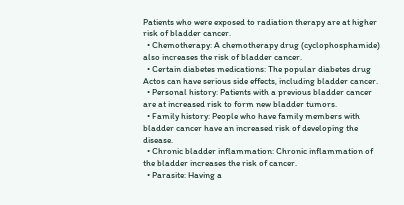Patients who were exposed to radiation therapy are at higher risk of bladder cancer.
  • Chemotherapy: A chemotherapy drug (cyclophosphamide) also increases the risk of bladder cancer.
  • Certain diabetes medications: The popular diabetes drug Actos can have serious side effects, including bladder cancer.
  • Personal history: Patients with a previous bladder cancer are at increased risk to form new bladder tumors.
  • Family history: People who have family members with bladder cancer have an increased risk of developing the disease.
  • Chronic bladder inflammation: Chronic inflammation of the bladder increases the risk of cancer.
  • Parasite: Having a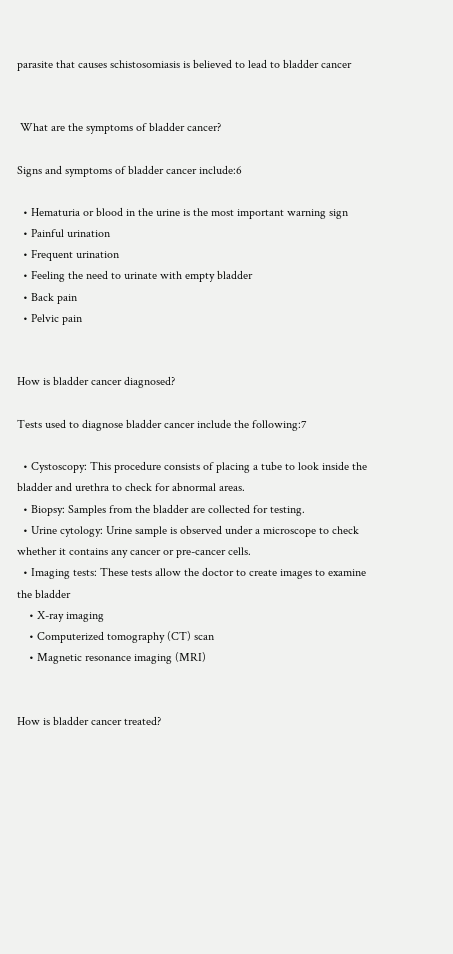parasite that causes schistosomiasis is believed to lead to bladder cancer


 What are the symptoms of bladder cancer?

Signs and symptoms of bladder cancer include:6

  • Hematuria or blood in the urine is the most important warning sign
  • Painful urination
  • Frequent urination
  • Feeling the need to urinate with empty bladder
  • Back pain
  • Pelvic pain


How is bladder cancer diagnosed?

Tests used to diagnose bladder cancer include the following:7

  • Cystoscopy: This procedure consists of placing a tube to look inside the bladder and urethra to check for abnormal areas.
  • Biopsy: Samples from the bladder are collected for testing.
  • Urine cytology: Urine sample is observed under a microscope to check whether it contains any cancer or pre-cancer cells.
  • Imaging tests: These tests allow the doctor to create images to examine the bladder
    • X-ray imaging
    • Computerized tomography (CT) scan
    • Magnetic resonance imaging (MRI)


How is bladder cancer treated?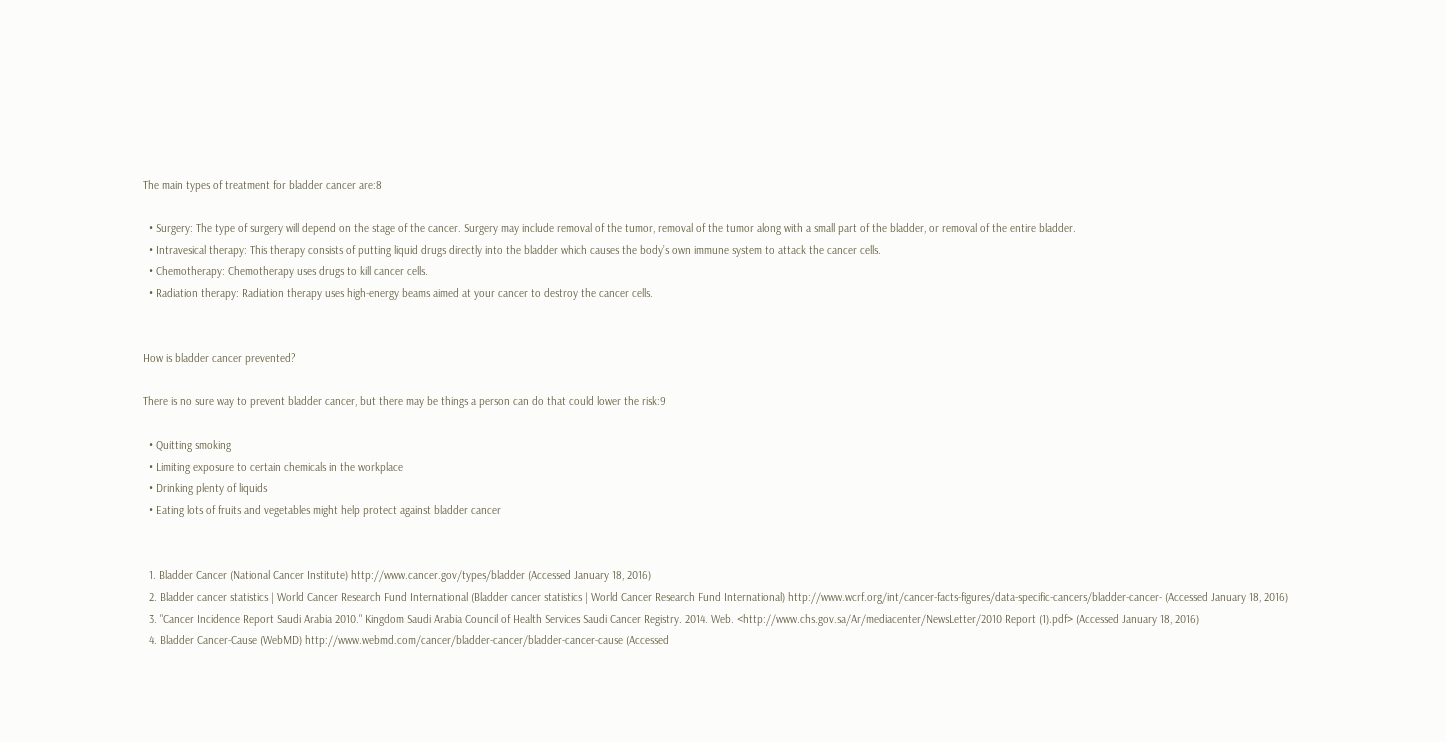The main types of treatment for bladder cancer are:8

  • Surgery: The type of surgery will depend on the stage of the cancer. Surgery may include removal of the tumor, removal of the tumor along with a small part of the bladder, or removal of the entire bladder.
  • Intravesical therapy: This therapy consists of putting liquid drugs directly into the bladder which causes the body’s own immune system to attack the cancer cells.
  • Chemotherapy: Chemotherapy uses drugs to kill cancer cells.
  • Radiation therapy: Radiation therapy uses high-energy beams aimed at your cancer to destroy the cancer cells.


How is bladder cancer prevented?

There is no sure way to prevent bladder cancer, but there may be things a person can do that could lower the risk:9

  • Quitting smoking
  • Limiting exposure to certain chemicals in the workplace
  • Drinking plenty of liquids
  • Eating lots of fruits and vegetables might help protect against bladder cancer


  1. Bladder Cancer (National Cancer Institute) http://www.cancer.gov/types/bladder (Accessed January 18, 2016)
  2. Bladder cancer statistics | World Cancer Research Fund International (Bladder cancer statistics | World Cancer Research Fund International) http://www.wcrf.org/int/cancer-facts-figures/data-specific-cancers/bladder-cancer- (Accessed January 18, 2016)
  3. "Cancer Incidence Report Saudi Arabia 2010." Kingdom Saudi Arabia Council of Health Services Saudi Cancer Registry. 2014. Web. <http://www.chs.gov.sa/Ar/mediacenter/NewsLetter/2010 Report (1).pdf> (Accessed January 18, 2016)
  4. Bladder Cancer-Cause (WebMD) http://www.webmd.com/cancer/bladder-cancer/bladder-cancer-cause (Accessed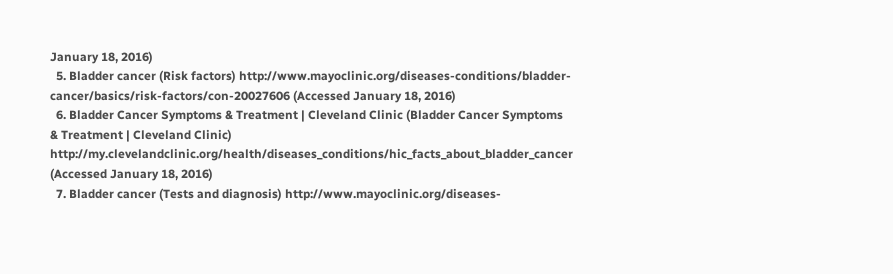January 18, 2016)
  5. Bladder cancer (Risk factors) http://www.mayoclinic.org/diseases-conditions/bladder-cancer/basics/risk-factors/con-20027606 (Accessed January 18, 2016)
  6. Bladder Cancer Symptoms & Treatment | Cleveland Clinic (Bladder Cancer Symptoms & Treatment | Cleveland Clinic) http://my.clevelandclinic.org/health/diseases_conditions/hic_facts_about_bladder_cancer (Accessed January 18, 2016)
  7. Bladder cancer (Tests and diagnosis) http://www.mayoclinic.org/diseases-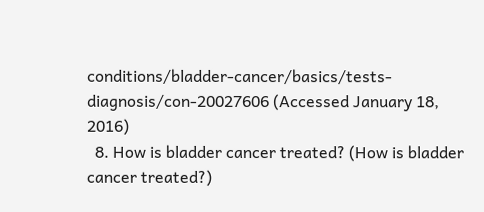conditions/bladder-cancer/basics/tests-diagnosis/con-20027606 (Accessed January 18, 2016)
  8. How is bladder cancer treated? (How is bladder cancer treated?)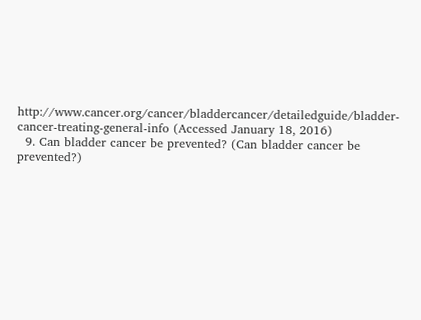http://www.cancer.org/cancer/bladdercancer/detailedguide/bladder-cancer-treating-general-info (Accessed January 18, 2016)
  9. Can bladder cancer be prevented? (Can bladder cancer be prevented?)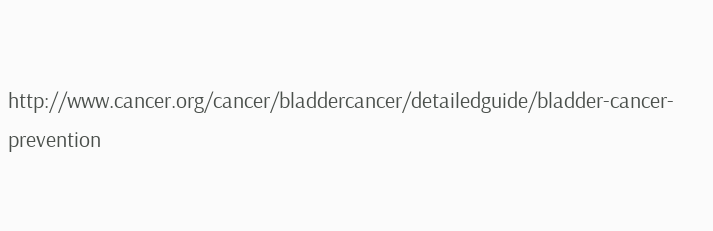http://www.cancer.org/cancer/bladdercancer/detailedguide/bladder-cancer-prevention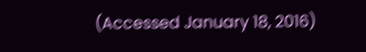(Accessed January 18, 2016)